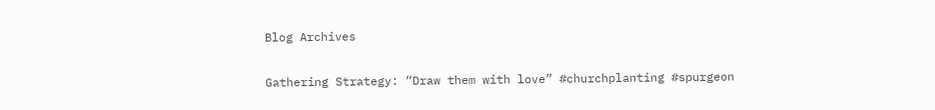Blog Archives

Gathering Strategy: “Draw them with love” #churchplanting #spurgeon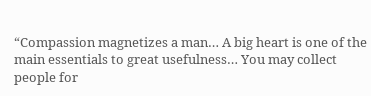“Compassion magnetizes a man… A big heart is one of the main essentials to great usefulness… You may collect people for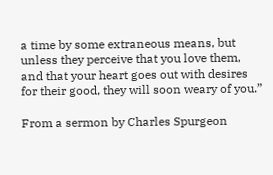a time by some extraneous means, but unless they perceive that you love them, and that your heart goes out with desires for their good, they will soon weary of you.”

From a sermon by Charles Spurgeon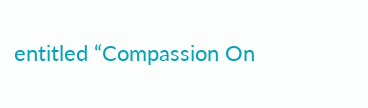entitled “Compassion On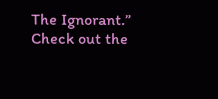The Ignorant.” Check out the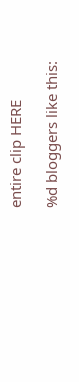entire clip HERE

%d bloggers like this: